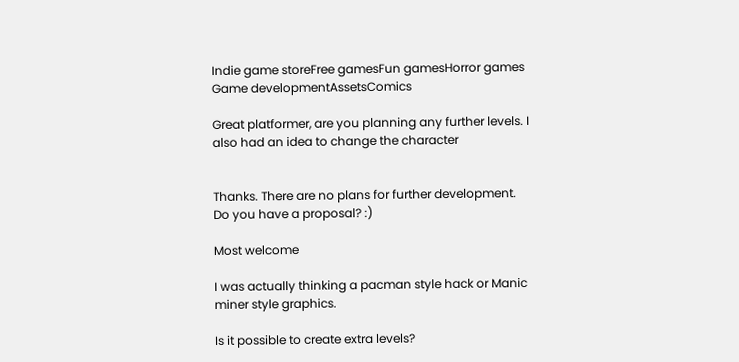Indie game storeFree gamesFun gamesHorror games
Game developmentAssetsComics

Great platformer, are you planning any further levels. I also had an idea to change the character


Thanks. There are no plans for further development. Do you have a proposal? :)

Most welcome

I was actually thinking a pacman style hack or Manic miner style graphics.

Is it possible to create extra levels?